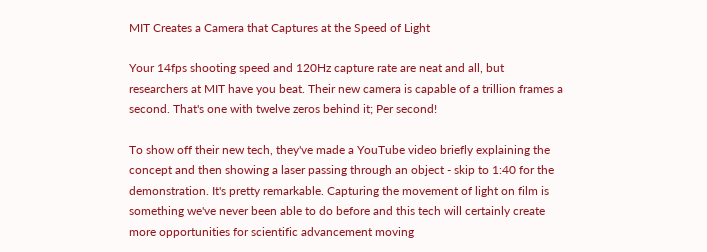MIT Creates a Camera that Captures at the Speed of Light

Your 14fps shooting speed and 120Hz capture rate are neat and all, but researchers at MIT have you beat. Their new camera is capable of a trillion frames a second. That's one with twelve zeros behind it; Per second!

To show off their new tech, they've made a YouTube video briefly explaining the concept and then showing a laser passing through an object - skip to 1:40 for the demonstration. It's pretty remarkable. Capturing the movement of light on film is something we've never been able to do before and this tech will certainly create more opportunities for scientific advancement moving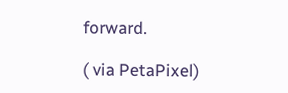forward.

( via PetaPixel)